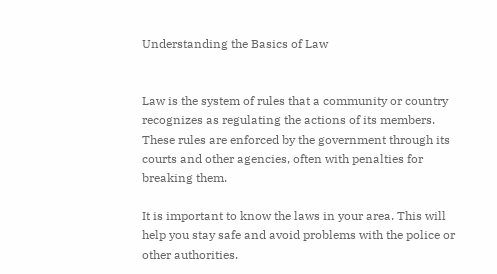Understanding the Basics of Law


Law is the system of rules that a community or country recognizes as regulating the actions of its members. These rules are enforced by the government through its courts and other agencies, often with penalties for breaking them.

It is important to know the laws in your area. This will help you stay safe and avoid problems with the police or other authorities.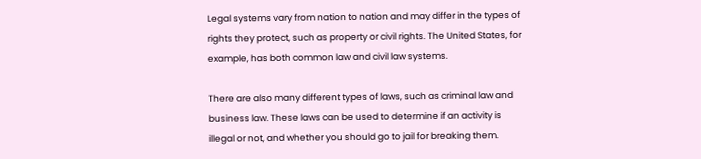Legal systems vary from nation to nation and may differ in the types of rights they protect, such as property or civil rights. The United States, for example, has both common law and civil law systems.

There are also many different types of laws, such as criminal law and business law. These laws can be used to determine if an activity is illegal or not, and whether you should go to jail for breaking them.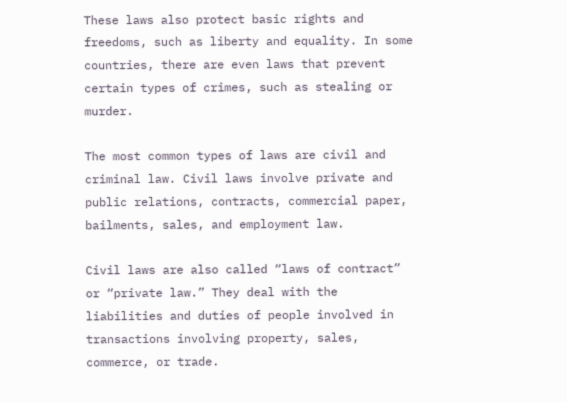These laws also protect basic rights and freedoms, such as liberty and equality. In some countries, there are even laws that prevent certain types of crimes, such as stealing or murder.

The most common types of laws are civil and criminal law. Civil laws involve private and public relations, contracts, commercial paper, bailments, sales, and employment law.

Civil laws are also called “laws of contract” or “private law.” They deal with the liabilities and duties of people involved in transactions involving property, sales, commerce, or trade.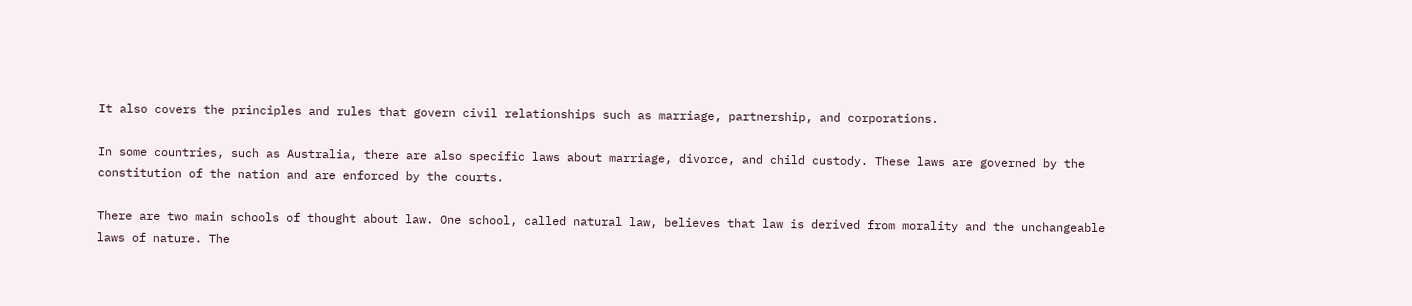It also covers the principles and rules that govern civil relationships such as marriage, partnership, and corporations.

In some countries, such as Australia, there are also specific laws about marriage, divorce, and child custody. These laws are governed by the constitution of the nation and are enforced by the courts.

There are two main schools of thought about law. One school, called natural law, believes that law is derived from morality and the unchangeable laws of nature. The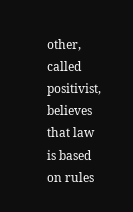other, called positivist, believes that law is based on rules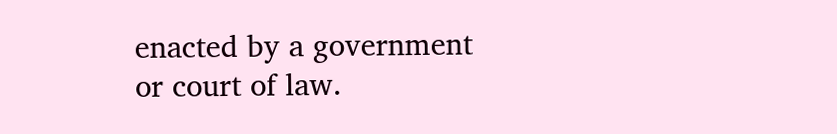enacted by a government or court of law.